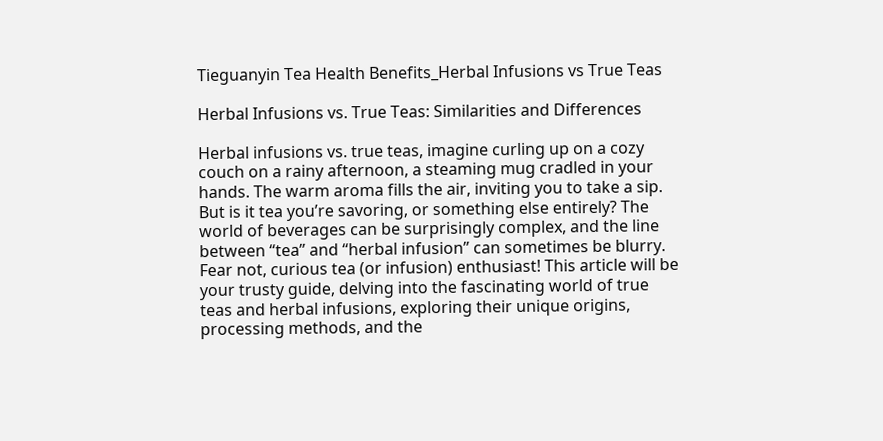Tieguanyin Tea Health Benefits_Herbal Infusions vs True Teas

Herbal Infusions vs. True Teas: Similarities and Differences

Herbal infusions vs. true teas, imagine curling up on a cozy couch on a rainy afternoon, a steaming mug cradled in your hands. The warm aroma fills the air, inviting you to take a sip. But is it tea you’re savoring, or something else entirely? The world of beverages can be surprisingly complex, and the line between “tea” and “herbal infusion” can sometimes be blurry. Fear not, curious tea (or infusion) enthusiast! This article will be your trusty guide, delving into the fascinating world of true teas and herbal infusions, exploring their unique origins, processing methods, and the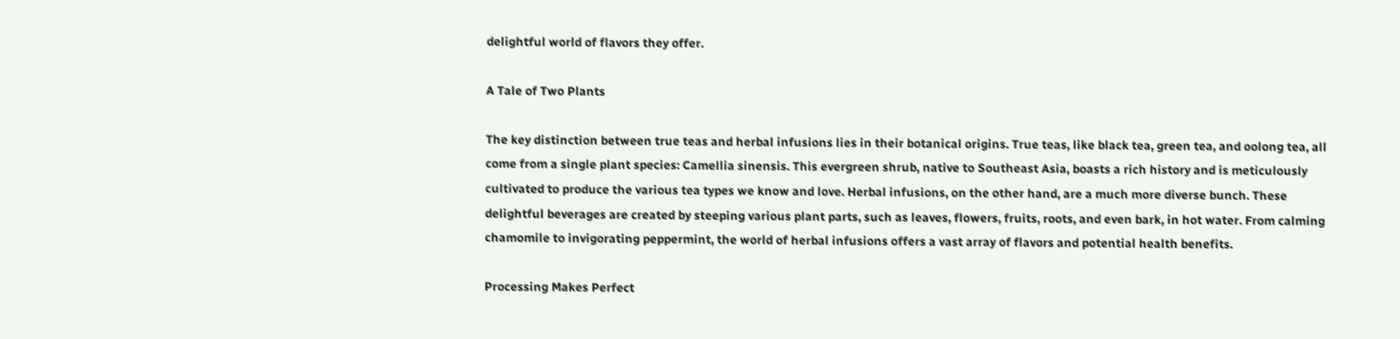delightful world of flavors they offer.

A Tale of Two Plants

The key distinction between true teas and herbal infusions lies in their botanical origins. True teas, like black tea, green tea, and oolong tea, all come from a single plant species: Camellia sinensis. This evergreen shrub, native to Southeast Asia, boasts a rich history and is meticulously cultivated to produce the various tea types we know and love. Herbal infusions, on the other hand, are a much more diverse bunch. These delightful beverages are created by steeping various plant parts, such as leaves, flowers, fruits, roots, and even bark, in hot water. From calming chamomile to invigorating peppermint, the world of herbal infusions offers a vast array of flavors and potential health benefits.

Processing Makes Perfect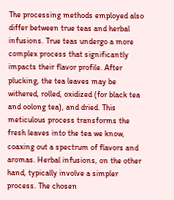The processing methods employed also differ between true teas and herbal infusions. True teas undergo a more complex process that significantly impacts their flavor profile. After plucking, the tea leaves may be withered, rolled, oxidized (for black tea and oolong tea), and dried. This meticulous process transforms the fresh leaves into the tea we know, coaxing out a spectrum of flavors and aromas. Herbal infusions, on the other hand, typically involve a simpler process. The chosen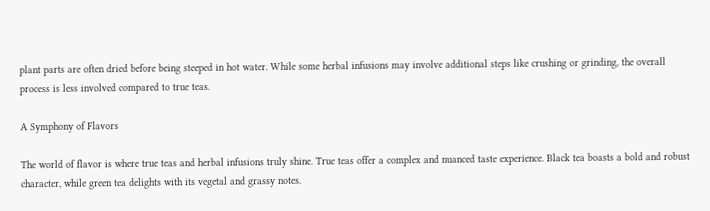plant parts are often dried before being steeped in hot water. While some herbal infusions may involve additional steps like crushing or grinding, the overall process is less involved compared to true teas.

A Symphony of Flavors

The world of flavor is where true teas and herbal infusions truly shine. True teas offer a complex and nuanced taste experience. Black tea boasts a bold and robust character, while green tea delights with its vegetal and grassy notes.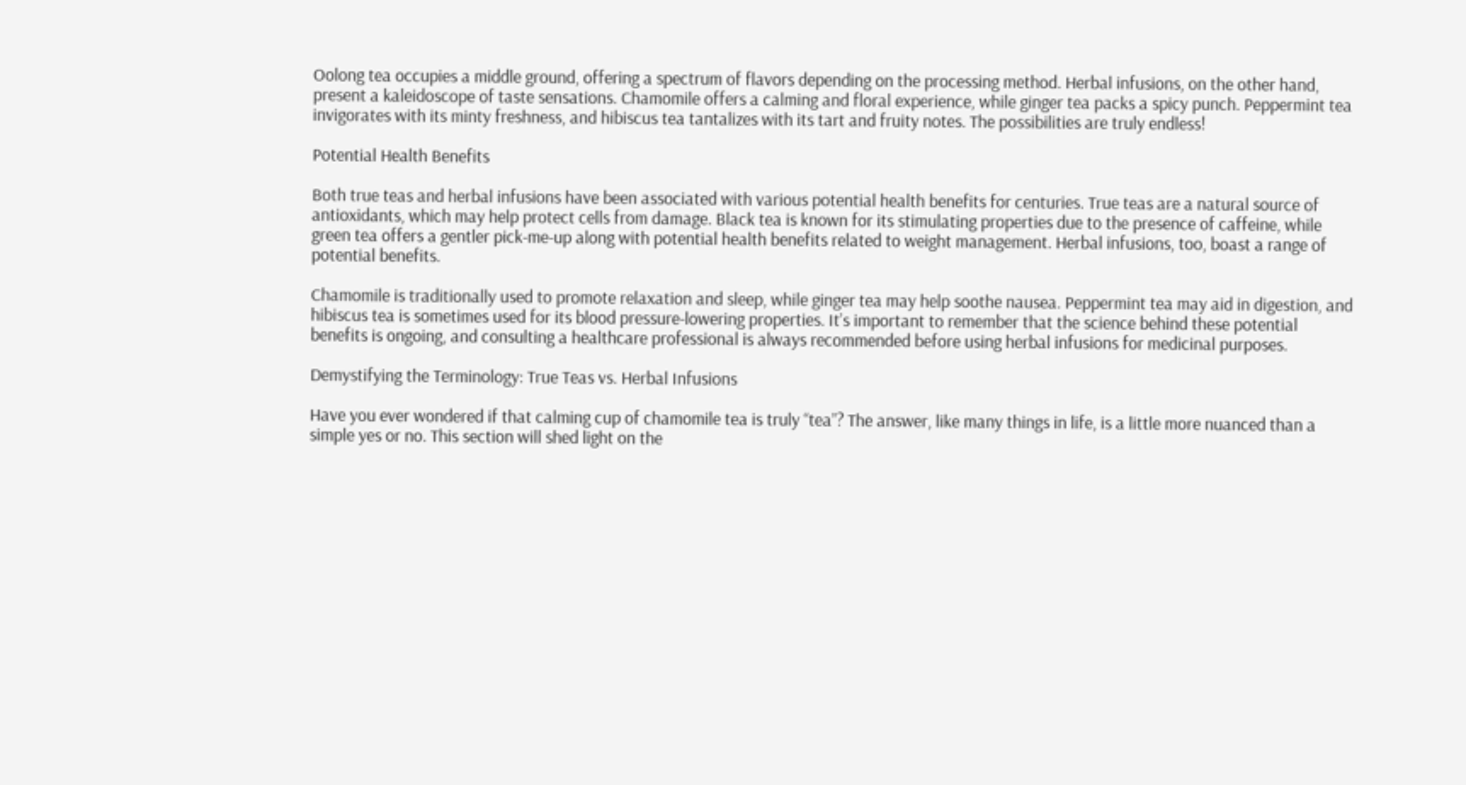Oolong tea occupies a middle ground, offering a spectrum of flavors depending on the processing method. Herbal infusions, on the other hand, present a kaleidoscope of taste sensations. Chamomile offers a calming and floral experience, while ginger tea packs a spicy punch. Peppermint tea invigorates with its minty freshness, and hibiscus tea tantalizes with its tart and fruity notes. The possibilities are truly endless!

Potential Health Benefits

Both true teas and herbal infusions have been associated with various potential health benefits for centuries. True teas are a natural source of antioxidants, which may help protect cells from damage. Black tea is known for its stimulating properties due to the presence of caffeine, while green tea offers a gentler pick-me-up along with potential health benefits related to weight management. Herbal infusions, too, boast a range of potential benefits.

Chamomile is traditionally used to promote relaxation and sleep, while ginger tea may help soothe nausea. Peppermint tea may aid in digestion, and hibiscus tea is sometimes used for its blood pressure-lowering properties. It’s important to remember that the science behind these potential benefits is ongoing, and consulting a healthcare professional is always recommended before using herbal infusions for medicinal purposes.

Demystifying the Terminology: True Teas vs. Herbal Infusions

Have you ever wondered if that calming cup of chamomile tea is truly “tea”? The answer, like many things in life, is a little more nuanced than a simple yes or no. This section will shed light on the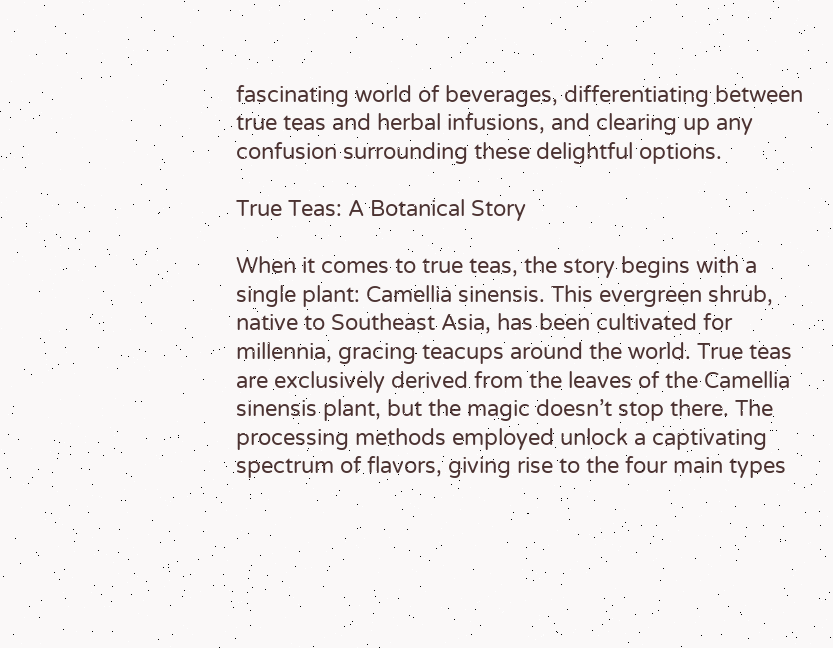fascinating world of beverages, differentiating between true teas and herbal infusions, and clearing up any confusion surrounding these delightful options.

True Teas: A Botanical Story

When it comes to true teas, the story begins with a single plant: Camellia sinensis. This evergreen shrub, native to Southeast Asia, has been cultivated for millennia, gracing teacups around the world. True teas are exclusively derived from the leaves of the Camellia sinensis plant, but the magic doesn’t stop there. The processing methods employed unlock a captivating spectrum of flavors, giving rise to the four main types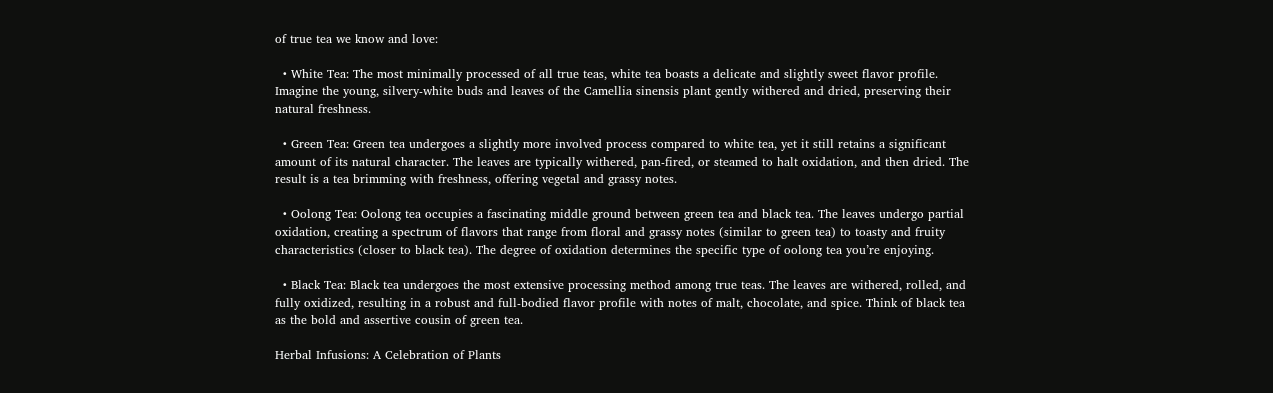of true tea we know and love:

  • White Tea: The most minimally processed of all true teas, white tea boasts a delicate and slightly sweet flavor profile. Imagine the young, silvery-white buds and leaves of the Camellia sinensis plant gently withered and dried, preserving their natural freshness.

  • Green Tea: Green tea undergoes a slightly more involved process compared to white tea, yet it still retains a significant amount of its natural character. The leaves are typically withered, pan-fired, or steamed to halt oxidation, and then dried. The result is a tea brimming with freshness, offering vegetal and grassy notes.

  • Oolong Tea: Oolong tea occupies a fascinating middle ground between green tea and black tea. The leaves undergo partial oxidation, creating a spectrum of flavors that range from floral and grassy notes (similar to green tea) to toasty and fruity characteristics (closer to black tea). The degree of oxidation determines the specific type of oolong tea you’re enjoying.

  • Black Tea: Black tea undergoes the most extensive processing method among true teas. The leaves are withered, rolled, and fully oxidized, resulting in a robust and full-bodied flavor profile with notes of malt, chocolate, and spice. Think of black tea as the bold and assertive cousin of green tea.

Herbal Infusions: A Celebration of Plants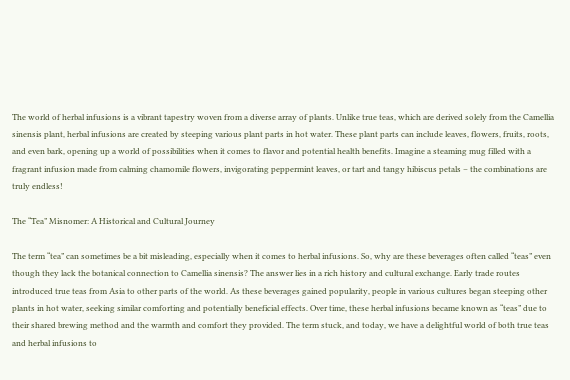The world of herbal infusions is a vibrant tapestry woven from a diverse array of plants. Unlike true teas, which are derived solely from the Camellia sinensis plant, herbal infusions are created by steeping various plant parts in hot water. These plant parts can include leaves, flowers, fruits, roots, and even bark, opening up a world of possibilities when it comes to flavor and potential health benefits. Imagine a steaming mug filled with a fragrant infusion made from calming chamomile flowers, invigorating peppermint leaves, or tart and tangy hibiscus petals – the combinations are truly endless!

The “Tea” Misnomer: A Historical and Cultural Journey

The term “tea” can sometimes be a bit misleading, especially when it comes to herbal infusions. So, why are these beverages often called “teas” even though they lack the botanical connection to Camellia sinensis? The answer lies in a rich history and cultural exchange. Early trade routes introduced true teas from Asia to other parts of the world. As these beverages gained popularity, people in various cultures began steeping other plants in hot water, seeking similar comforting and potentially beneficial effects. Over time, these herbal infusions became known as “teas” due to their shared brewing method and the warmth and comfort they provided. The term stuck, and today, we have a delightful world of both true teas and herbal infusions to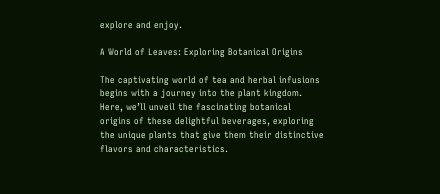explore and enjoy.

A World of Leaves: Exploring Botanical Origins

The captivating world of tea and herbal infusions begins with a journey into the plant kingdom. Here, we’ll unveil the fascinating botanical origins of these delightful beverages, exploring the unique plants that give them their distinctive flavors and characteristics.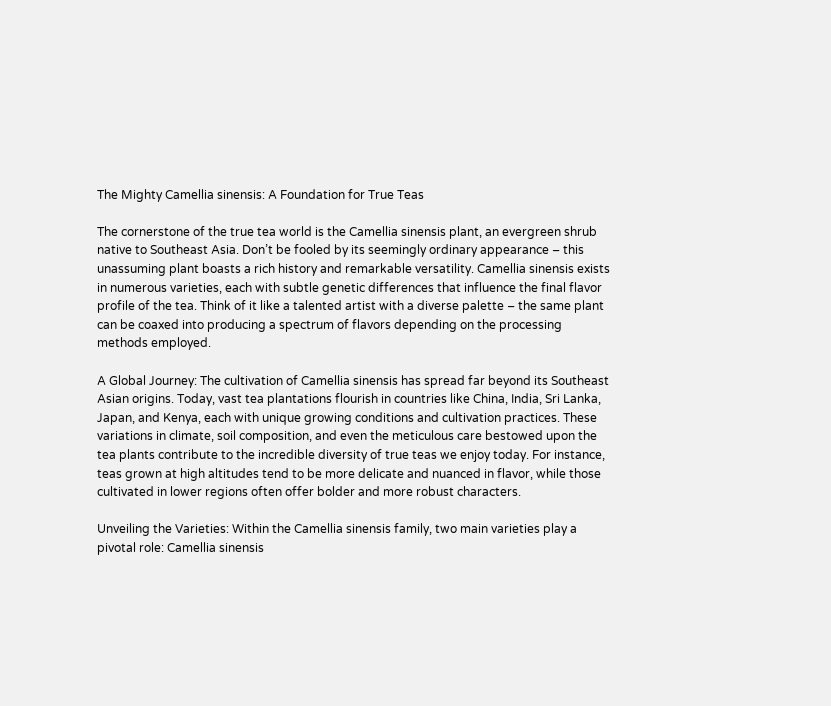The Mighty Camellia sinensis: A Foundation for True Teas

The cornerstone of the true tea world is the Camellia sinensis plant, an evergreen shrub native to Southeast Asia. Don’t be fooled by its seemingly ordinary appearance – this unassuming plant boasts a rich history and remarkable versatility. Camellia sinensis exists in numerous varieties, each with subtle genetic differences that influence the final flavor profile of the tea. Think of it like a talented artist with a diverse palette – the same plant can be coaxed into producing a spectrum of flavors depending on the processing methods employed.

A Global Journey: The cultivation of Camellia sinensis has spread far beyond its Southeast Asian origins. Today, vast tea plantations flourish in countries like China, India, Sri Lanka, Japan, and Kenya, each with unique growing conditions and cultivation practices. These variations in climate, soil composition, and even the meticulous care bestowed upon the tea plants contribute to the incredible diversity of true teas we enjoy today. For instance, teas grown at high altitudes tend to be more delicate and nuanced in flavor, while those cultivated in lower regions often offer bolder and more robust characters.

Unveiling the Varieties: Within the Camellia sinensis family, two main varieties play a pivotal role: Camellia sinensis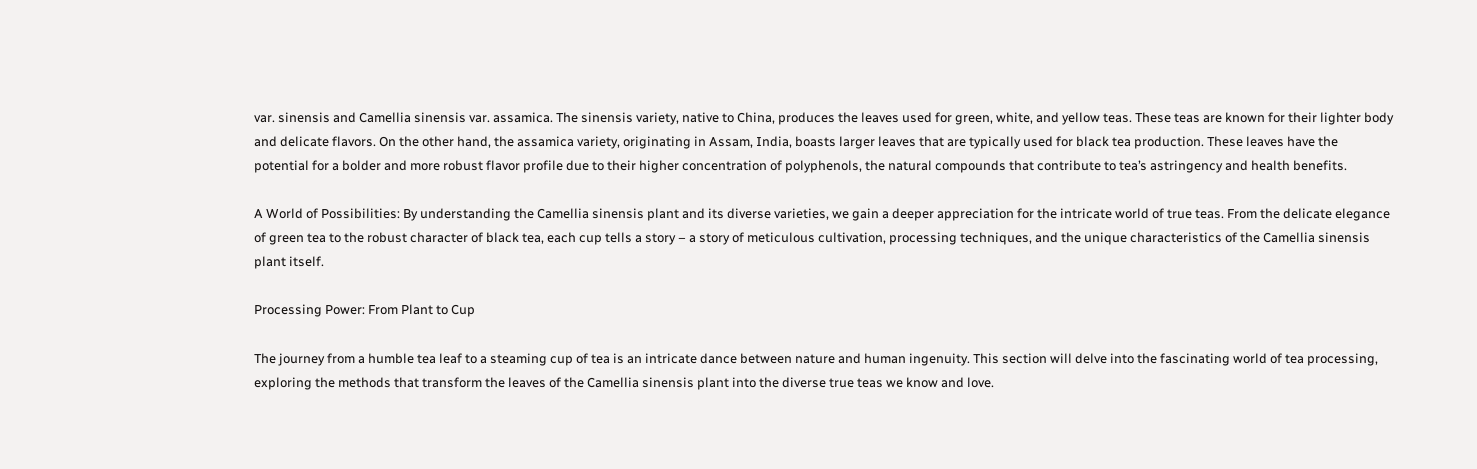var. sinensis and Camellia sinensis var. assamica. The sinensis variety, native to China, produces the leaves used for green, white, and yellow teas. These teas are known for their lighter body and delicate flavors. On the other hand, the assamica variety, originating in Assam, India, boasts larger leaves that are typically used for black tea production. These leaves have the potential for a bolder and more robust flavor profile due to their higher concentration of polyphenols, the natural compounds that contribute to tea’s astringency and health benefits.

A World of Possibilities: By understanding the Camellia sinensis plant and its diverse varieties, we gain a deeper appreciation for the intricate world of true teas. From the delicate elegance of green tea to the robust character of black tea, each cup tells a story – a story of meticulous cultivation, processing techniques, and the unique characteristics of the Camellia sinensis plant itself.

Processing Power: From Plant to Cup

The journey from a humble tea leaf to a steaming cup of tea is an intricate dance between nature and human ingenuity. This section will delve into the fascinating world of tea processing, exploring the methods that transform the leaves of the Camellia sinensis plant into the diverse true teas we know and love.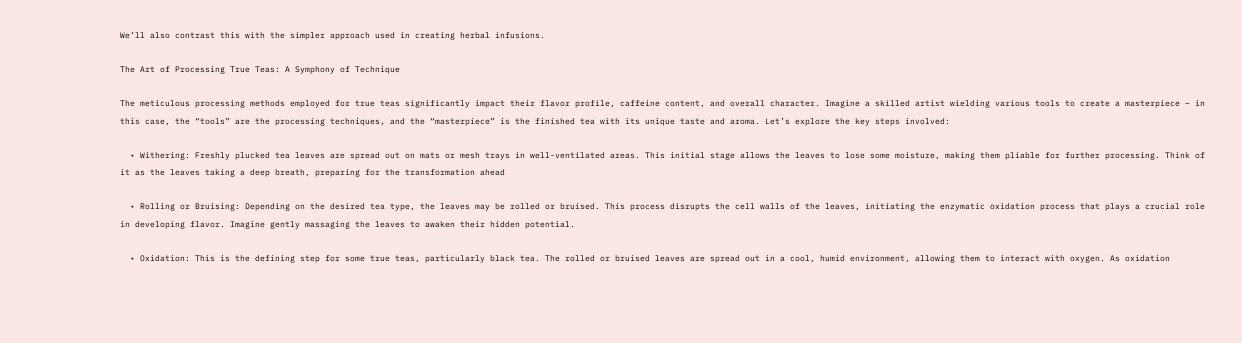We’ll also contrast this with the simpler approach used in creating herbal infusions.

The Art of Processing True Teas: A Symphony of Technique

The meticulous processing methods employed for true teas significantly impact their flavor profile, caffeine content, and overall character. Imagine a skilled artist wielding various tools to create a masterpiece – in this case, the “tools” are the processing techniques, and the “masterpiece” is the finished tea with its unique taste and aroma. Let’s explore the key steps involved:

  • Withering: Freshly plucked tea leaves are spread out on mats or mesh trays in well-ventilated areas. This initial stage allows the leaves to lose some moisture, making them pliable for further processing. Think of it as the leaves taking a deep breath, preparing for the transformation ahead

  • Rolling or Bruising: Depending on the desired tea type, the leaves may be rolled or bruised. This process disrupts the cell walls of the leaves, initiating the enzymatic oxidation process that plays a crucial role in developing flavor. Imagine gently massaging the leaves to awaken their hidden potential.

  • Oxidation: This is the defining step for some true teas, particularly black tea. The rolled or bruised leaves are spread out in a cool, humid environment, allowing them to interact with oxygen. As oxidation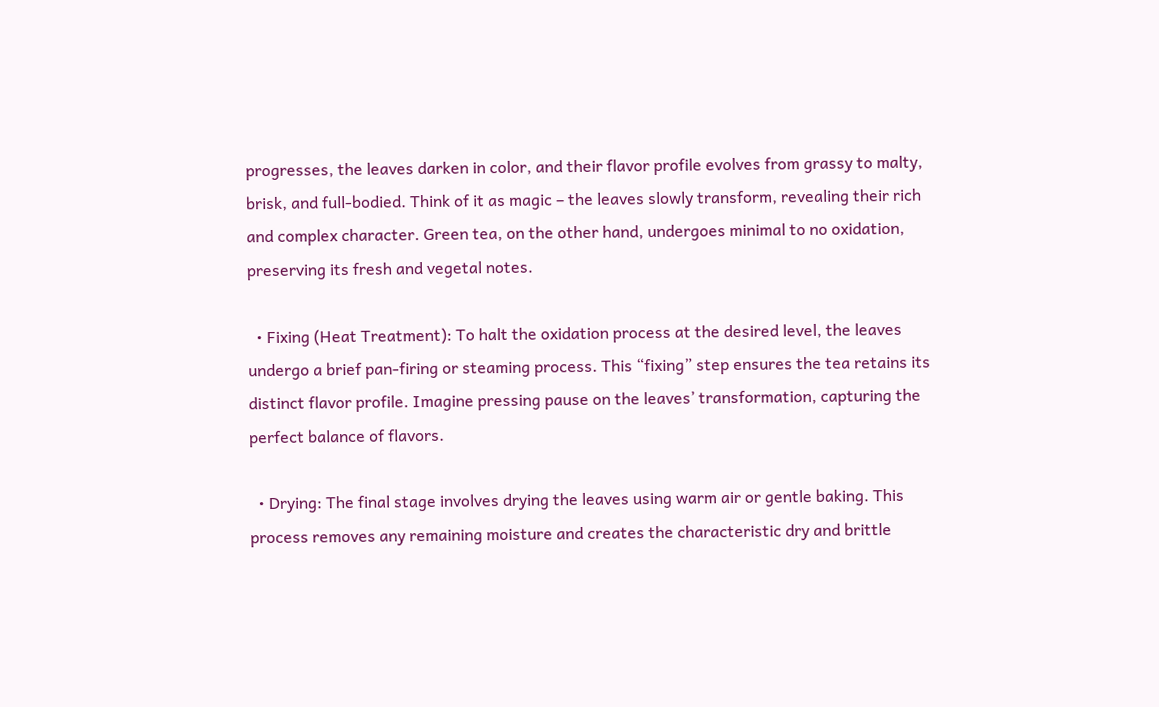progresses, the leaves darken in color, and their flavor profile evolves from grassy to malty, brisk, and full-bodied. Think of it as magic – the leaves slowly transform, revealing their rich and complex character. Green tea, on the other hand, undergoes minimal to no oxidation, preserving its fresh and vegetal notes.

  • Fixing (Heat Treatment): To halt the oxidation process at the desired level, the leaves undergo a brief pan-firing or steaming process. This “fixing” step ensures the tea retains its distinct flavor profile. Imagine pressing pause on the leaves’ transformation, capturing the perfect balance of flavors.

  • Drying: The final stage involves drying the leaves using warm air or gentle baking. This process removes any remaining moisture and creates the characteristic dry and brittle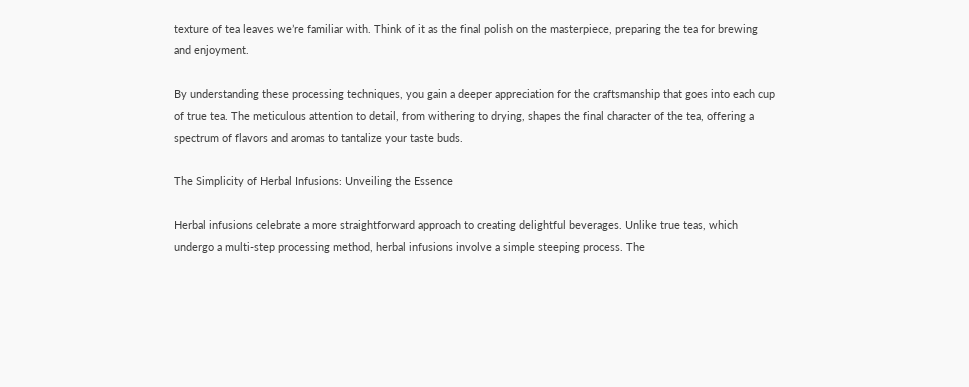texture of tea leaves we’re familiar with. Think of it as the final polish on the masterpiece, preparing the tea for brewing and enjoyment.

By understanding these processing techniques, you gain a deeper appreciation for the craftsmanship that goes into each cup of true tea. The meticulous attention to detail, from withering to drying, shapes the final character of the tea, offering a spectrum of flavors and aromas to tantalize your taste buds.

The Simplicity of Herbal Infusions: Unveiling the Essence

Herbal infusions celebrate a more straightforward approach to creating delightful beverages. Unlike true teas, which undergo a multi-step processing method, herbal infusions involve a simple steeping process. The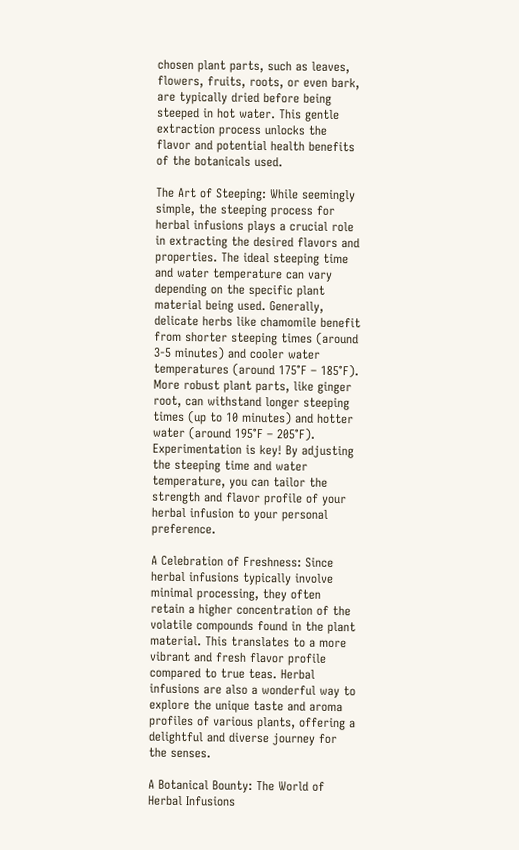chosen plant parts, such as leaves, flowers, fruits, roots, or even bark, are typically dried before being steeped in hot water. This gentle extraction process unlocks the flavor and potential health benefits of the botanicals used.

The Art of Steeping: While seemingly simple, the steeping process for herbal infusions plays a crucial role in extracting the desired flavors and properties. The ideal steeping time and water temperature can vary depending on the specific plant material being used. Generally, delicate herbs like chamomile benefit from shorter steeping times (around 3-5 minutes) and cooler water temperatures (around 175°F – 185°F). More robust plant parts, like ginger root, can withstand longer steeping times (up to 10 minutes) and hotter water (around 195°F – 205°F). Experimentation is key! By adjusting the steeping time and water temperature, you can tailor the strength and flavor profile of your herbal infusion to your personal preference.

A Celebration of Freshness: Since herbal infusions typically involve minimal processing, they often retain a higher concentration of the volatile compounds found in the plant material. This translates to a more vibrant and fresh flavor profile compared to true teas. Herbal infusions are also a wonderful way to explore the unique taste and aroma profiles of various plants, offering a delightful and diverse journey for the senses.

A Botanical Bounty: The World of Herbal Infusions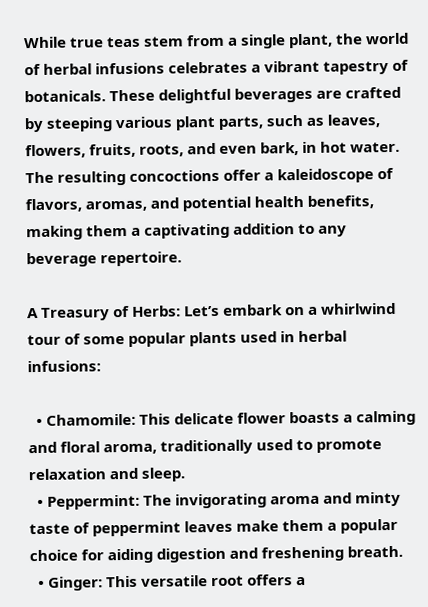While true teas stem from a single plant, the world of herbal infusions celebrates a vibrant tapestry of botanicals. These delightful beverages are crafted by steeping various plant parts, such as leaves, flowers, fruits, roots, and even bark, in hot water. The resulting concoctions offer a kaleidoscope of flavors, aromas, and potential health benefits, making them a captivating addition to any beverage repertoire.

A Treasury of Herbs: Let’s embark on a whirlwind tour of some popular plants used in herbal infusions:

  • Chamomile: This delicate flower boasts a calming and floral aroma, traditionally used to promote relaxation and sleep.
  • Peppermint: The invigorating aroma and minty taste of peppermint leaves make them a popular choice for aiding digestion and freshening breath.
  • Ginger: This versatile root offers a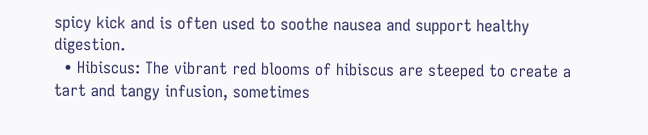spicy kick and is often used to soothe nausea and support healthy digestion.
  • Hibiscus: The vibrant red blooms of hibiscus are steeped to create a tart and tangy infusion, sometimes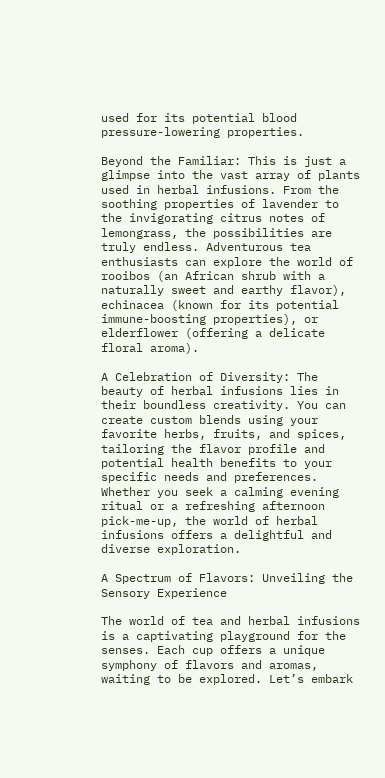used for its potential blood pressure-lowering properties.

Beyond the Familiar: This is just a glimpse into the vast array of plants used in herbal infusions. From the soothing properties of lavender to the invigorating citrus notes of lemongrass, the possibilities are truly endless. Adventurous tea enthusiasts can explore the world of rooibos (an African shrub with a naturally sweet and earthy flavor), echinacea (known for its potential immune-boosting properties), or elderflower (offering a delicate floral aroma).

A Celebration of Diversity: The beauty of herbal infusions lies in their boundless creativity. You can create custom blends using your favorite herbs, fruits, and spices, tailoring the flavor profile and potential health benefits to your specific needs and preferences. Whether you seek a calming evening ritual or a refreshing afternoon pick-me-up, the world of herbal infusions offers a delightful and diverse exploration.

A Spectrum of Flavors: Unveiling the Sensory Experience

The world of tea and herbal infusions is a captivating playground for the senses. Each cup offers a unique symphony of flavors and aromas, waiting to be explored. Let’s embark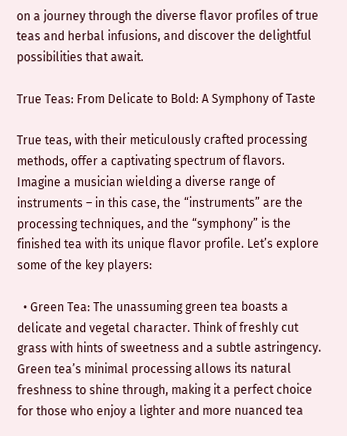on a journey through the diverse flavor profiles of true teas and herbal infusions, and discover the delightful possibilities that await.

True Teas: From Delicate to Bold: A Symphony of Taste

True teas, with their meticulously crafted processing methods, offer a captivating spectrum of flavors. Imagine a musician wielding a diverse range of instruments – in this case, the “instruments” are the processing techniques, and the “symphony” is the finished tea with its unique flavor profile. Let’s explore some of the key players:

  • Green Tea: The unassuming green tea boasts a delicate and vegetal character. Think of freshly cut grass with hints of sweetness and a subtle astringency. Green tea’s minimal processing allows its natural freshness to shine through, making it a perfect choice for those who enjoy a lighter and more nuanced tea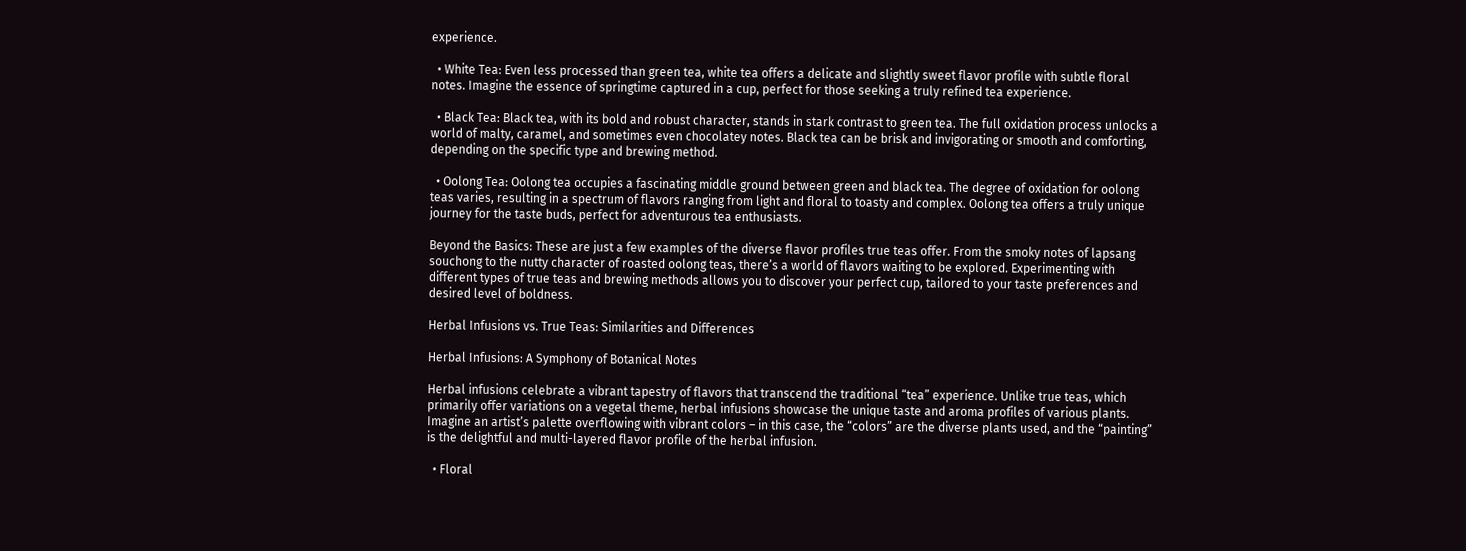experience.

  • White Tea: Even less processed than green tea, white tea offers a delicate and slightly sweet flavor profile with subtle floral notes. Imagine the essence of springtime captured in a cup, perfect for those seeking a truly refined tea experience.

  • Black Tea: Black tea, with its bold and robust character, stands in stark contrast to green tea. The full oxidation process unlocks a world of malty, caramel, and sometimes even chocolatey notes. Black tea can be brisk and invigorating or smooth and comforting, depending on the specific type and brewing method.

  • Oolong Tea: Oolong tea occupies a fascinating middle ground between green and black tea. The degree of oxidation for oolong teas varies, resulting in a spectrum of flavors ranging from light and floral to toasty and complex. Oolong tea offers a truly unique journey for the taste buds, perfect for adventurous tea enthusiasts.

Beyond the Basics: These are just a few examples of the diverse flavor profiles true teas offer. From the smoky notes of lapsang souchong to the nutty character of roasted oolong teas, there’s a world of flavors waiting to be explored. Experimenting with different types of true teas and brewing methods allows you to discover your perfect cup, tailored to your taste preferences and desired level of boldness.

Herbal Infusions vs. True Teas: Similarities and Differences

Herbal Infusions: A Symphony of Botanical Notes

Herbal infusions celebrate a vibrant tapestry of flavors that transcend the traditional “tea” experience. Unlike true teas, which primarily offer variations on a vegetal theme, herbal infusions showcase the unique taste and aroma profiles of various plants. Imagine an artist’s palette overflowing with vibrant colors – in this case, the “colors” are the diverse plants used, and the “painting” is the delightful and multi-layered flavor profile of the herbal infusion.

  • Floral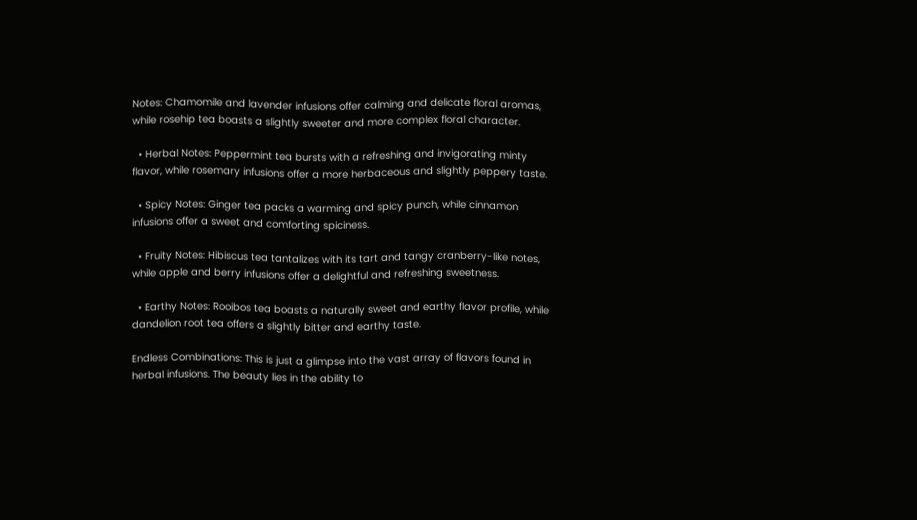Notes: Chamomile and lavender infusions offer calming and delicate floral aromas, while rosehip tea boasts a slightly sweeter and more complex floral character.

  • Herbal Notes: Peppermint tea bursts with a refreshing and invigorating minty flavor, while rosemary infusions offer a more herbaceous and slightly peppery taste.

  • Spicy Notes: Ginger tea packs a warming and spicy punch, while cinnamon infusions offer a sweet and comforting spiciness.

  • Fruity Notes: Hibiscus tea tantalizes with its tart and tangy cranberry-like notes, while apple and berry infusions offer a delightful and refreshing sweetness.

  • Earthy Notes: Rooibos tea boasts a naturally sweet and earthy flavor profile, while dandelion root tea offers a slightly bitter and earthy taste.

Endless Combinations: This is just a glimpse into the vast array of flavors found in herbal infusions. The beauty lies in the ability to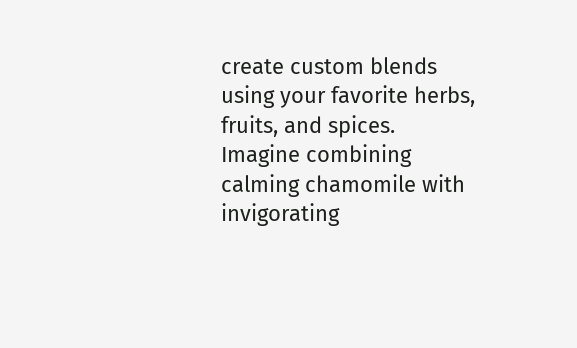create custom blends using your favorite herbs, fruits, and spices. Imagine combining calming chamomile with invigorating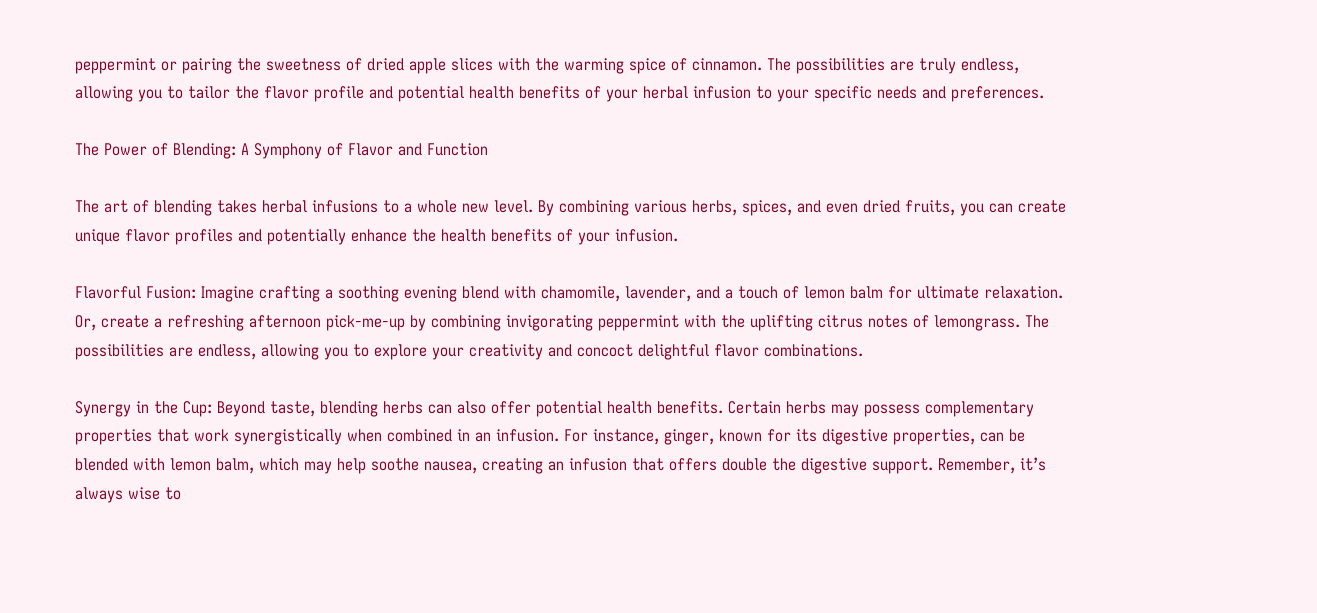peppermint or pairing the sweetness of dried apple slices with the warming spice of cinnamon. The possibilities are truly endless, allowing you to tailor the flavor profile and potential health benefits of your herbal infusion to your specific needs and preferences.

The Power of Blending: A Symphony of Flavor and Function

The art of blending takes herbal infusions to a whole new level. By combining various herbs, spices, and even dried fruits, you can create unique flavor profiles and potentially enhance the health benefits of your infusion.

Flavorful Fusion: Imagine crafting a soothing evening blend with chamomile, lavender, and a touch of lemon balm for ultimate relaxation. Or, create a refreshing afternoon pick-me-up by combining invigorating peppermint with the uplifting citrus notes of lemongrass. The possibilities are endless, allowing you to explore your creativity and concoct delightful flavor combinations.

Synergy in the Cup: Beyond taste, blending herbs can also offer potential health benefits. Certain herbs may possess complementary properties that work synergistically when combined in an infusion. For instance, ginger, known for its digestive properties, can be blended with lemon balm, which may help soothe nausea, creating an infusion that offers double the digestive support. Remember, it’s always wise to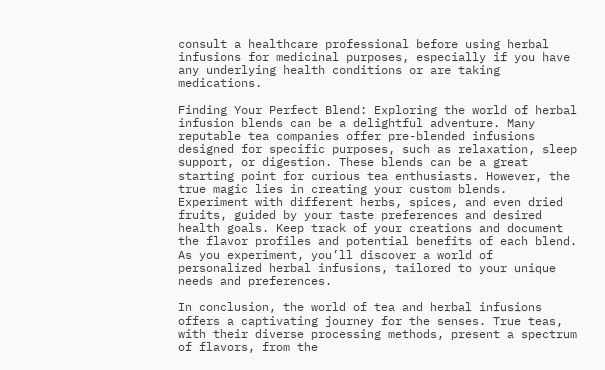consult a healthcare professional before using herbal infusions for medicinal purposes, especially if you have any underlying health conditions or are taking medications.

Finding Your Perfect Blend: Exploring the world of herbal infusion blends can be a delightful adventure. Many reputable tea companies offer pre-blended infusions designed for specific purposes, such as relaxation, sleep support, or digestion. These blends can be a great starting point for curious tea enthusiasts. However, the true magic lies in creating your custom blends. Experiment with different herbs, spices, and even dried fruits, guided by your taste preferences and desired health goals. Keep track of your creations and document the flavor profiles and potential benefits of each blend. As you experiment, you’ll discover a world of personalized herbal infusions, tailored to your unique needs and preferences.

In conclusion, the world of tea and herbal infusions offers a captivating journey for the senses. True teas, with their diverse processing methods, present a spectrum of flavors, from the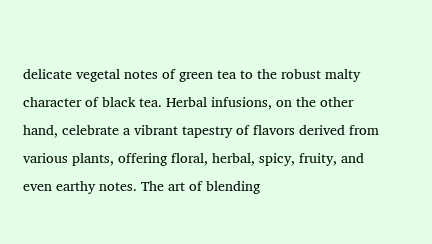delicate vegetal notes of green tea to the robust malty character of black tea. Herbal infusions, on the other hand, celebrate a vibrant tapestry of flavors derived from various plants, offering floral, herbal, spicy, fruity, and even earthy notes. The art of blending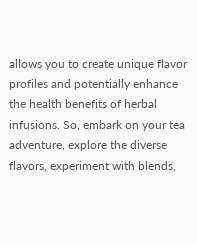allows you to create unique flavor profiles and potentially enhance the health benefits of herbal infusions. So, embark on your tea adventure, explore the diverse flavors, experiment with blends,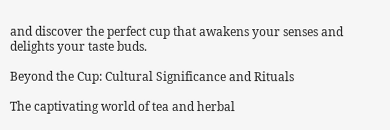and discover the perfect cup that awakens your senses and delights your taste buds.

Beyond the Cup: Cultural Significance and Rituals

The captivating world of tea and herbal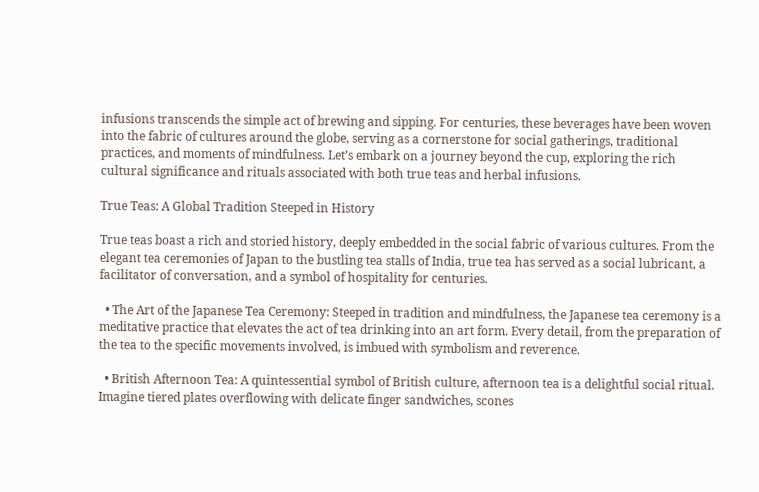infusions transcends the simple act of brewing and sipping. For centuries, these beverages have been woven into the fabric of cultures around the globe, serving as a cornerstone for social gatherings, traditional practices, and moments of mindfulness. Let’s embark on a journey beyond the cup, exploring the rich cultural significance and rituals associated with both true teas and herbal infusions.

True Teas: A Global Tradition Steeped in History

True teas boast a rich and storied history, deeply embedded in the social fabric of various cultures. From the elegant tea ceremonies of Japan to the bustling tea stalls of India, true tea has served as a social lubricant, a facilitator of conversation, and a symbol of hospitality for centuries.

  • The Art of the Japanese Tea Ceremony: Steeped in tradition and mindfulness, the Japanese tea ceremony is a meditative practice that elevates the act of tea drinking into an art form. Every detail, from the preparation of the tea to the specific movements involved, is imbued with symbolism and reverence.

  • British Afternoon Tea: A quintessential symbol of British culture, afternoon tea is a delightful social ritual. Imagine tiered plates overflowing with delicate finger sandwiches, scones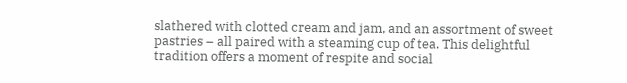slathered with clotted cream and jam, and an assortment of sweet pastries – all paired with a steaming cup of tea. This delightful tradition offers a moment of respite and social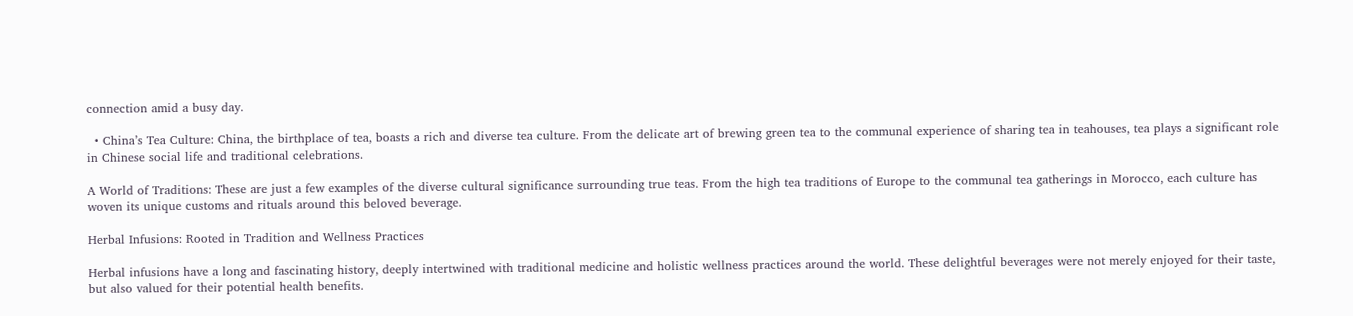connection amid a busy day.

  • China’s Tea Culture: China, the birthplace of tea, boasts a rich and diverse tea culture. From the delicate art of brewing green tea to the communal experience of sharing tea in teahouses, tea plays a significant role in Chinese social life and traditional celebrations.

A World of Traditions: These are just a few examples of the diverse cultural significance surrounding true teas. From the high tea traditions of Europe to the communal tea gatherings in Morocco, each culture has woven its unique customs and rituals around this beloved beverage.

Herbal Infusions: Rooted in Tradition and Wellness Practices

Herbal infusions have a long and fascinating history, deeply intertwined with traditional medicine and holistic wellness practices around the world. These delightful beverages were not merely enjoyed for their taste, but also valued for their potential health benefits.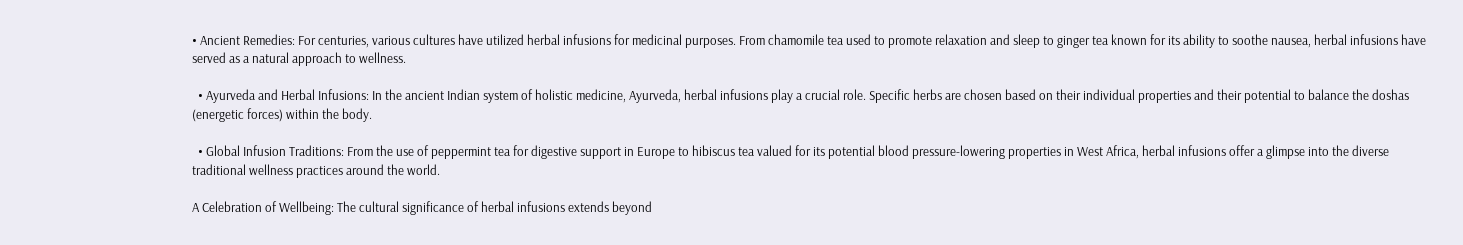• Ancient Remedies: For centuries, various cultures have utilized herbal infusions for medicinal purposes. From chamomile tea used to promote relaxation and sleep to ginger tea known for its ability to soothe nausea, herbal infusions have served as a natural approach to wellness.

  • Ayurveda and Herbal Infusions: In the ancient Indian system of holistic medicine, Ayurveda, herbal infusions play a crucial role. Specific herbs are chosen based on their individual properties and their potential to balance the doshas (energetic forces) within the body.

  • Global Infusion Traditions: From the use of peppermint tea for digestive support in Europe to hibiscus tea valued for its potential blood pressure-lowering properties in West Africa, herbal infusions offer a glimpse into the diverse traditional wellness practices around the world.

A Celebration of Wellbeing: The cultural significance of herbal infusions extends beyond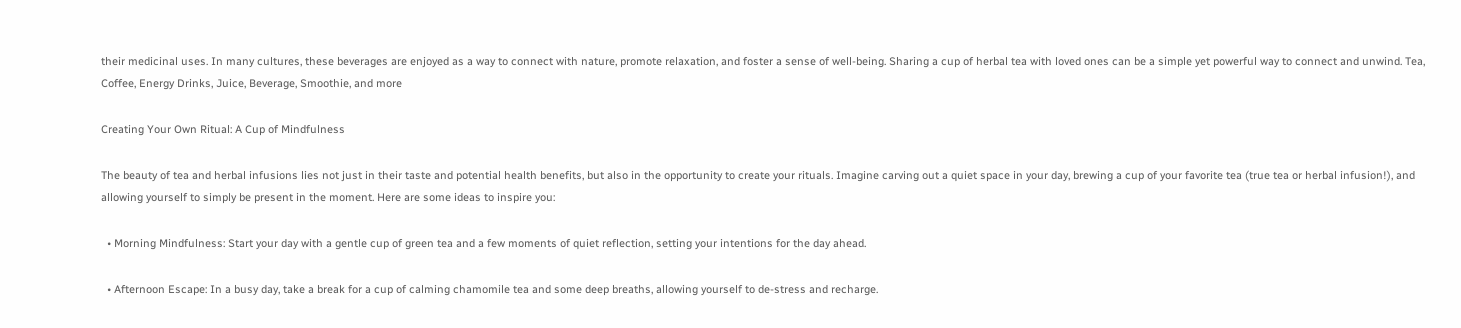their medicinal uses. In many cultures, these beverages are enjoyed as a way to connect with nature, promote relaxation, and foster a sense of well-being. Sharing a cup of herbal tea with loved ones can be a simple yet powerful way to connect and unwind. Tea, Coffee, Energy Drinks, Juice, Beverage, Smoothie, and more

Creating Your Own Ritual: A Cup of Mindfulness

The beauty of tea and herbal infusions lies not just in their taste and potential health benefits, but also in the opportunity to create your rituals. Imagine carving out a quiet space in your day, brewing a cup of your favorite tea (true tea or herbal infusion!), and allowing yourself to simply be present in the moment. Here are some ideas to inspire you:

  • Morning Mindfulness: Start your day with a gentle cup of green tea and a few moments of quiet reflection, setting your intentions for the day ahead.

  • Afternoon Escape: In a busy day, take a break for a cup of calming chamomile tea and some deep breaths, allowing yourself to de-stress and recharge.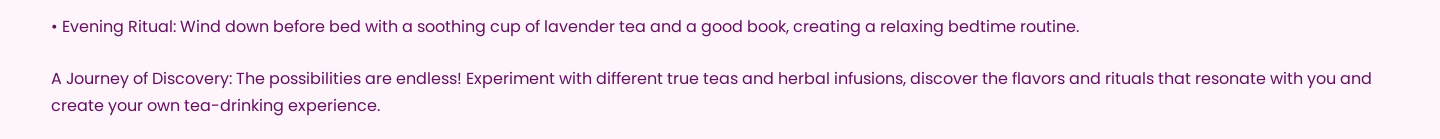• Evening Ritual: Wind down before bed with a soothing cup of lavender tea and a good book, creating a relaxing bedtime routine.

A Journey of Discovery: The possibilities are endless! Experiment with different true teas and herbal infusions, discover the flavors and rituals that resonate with you and create your own tea-drinking experience.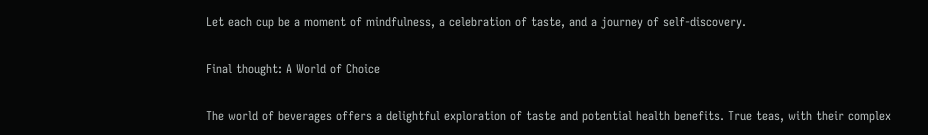Let each cup be a moment of mindfulness, a celebration of taste, and a journey of self-discovery.

Final thought: A World of Choice

The world of beverages offers a delightful exploration of taste and potential health benefits. True teas, with their complex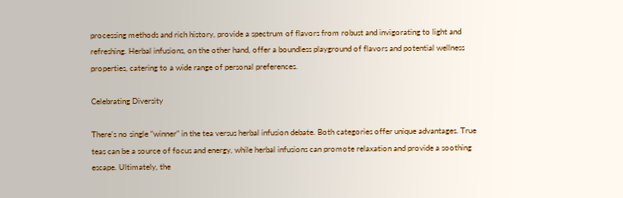processing methods and rich history, provide a spectrum of flavors from robust and invigorating to light and refreshing. Herbal infusions, on the other hand, offer a boundless playground of flavors and potential wellness properties, catering to a wide range of personal preferences.

Celebrating Diversity

There’s no single “winner” in the tea versus herbal infusion debate. Both categories offer unique advantages. True teas can be a source of focus and energy, while herbal infusions can promote relaxation and provide a soothing escape. Ultimately, the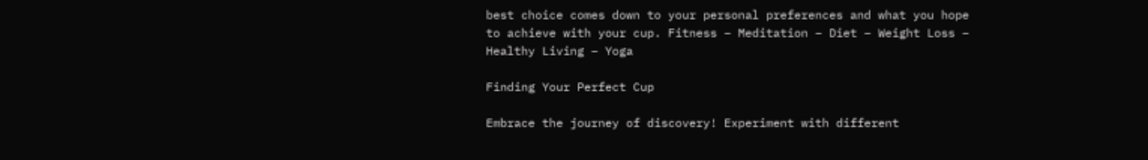best choice comes down to your personal preferences and what you hope to achieve with your cup. Fitness – Meditation – Diet – Weight Loss – Healthy Living – Yoga

Finding Your Perfect Cup

Embrace the journey of discovery! Experiment with different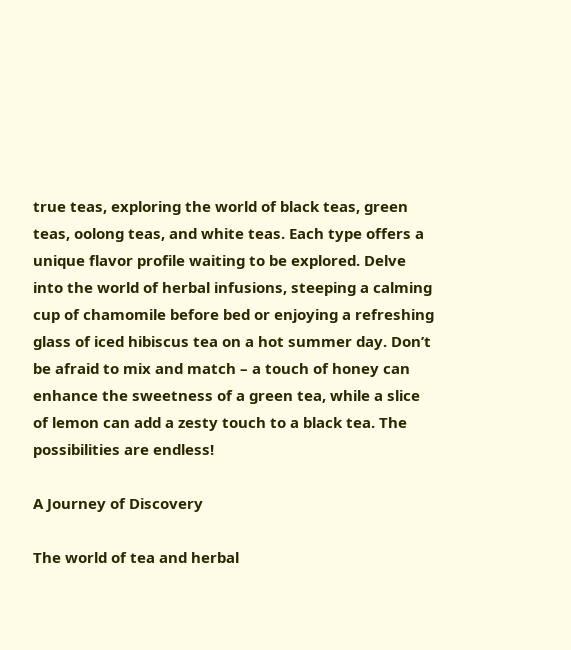true teas, exploring the world of black teas, green teas, oolong teas, and white teas. Each type offers a unique flavor profile waiting to be explored. Delve into the world of herbal infusions, steeping a calming cup of chamomile before bed or enjoying a refreshing glass of iced hibiscus tea on a hot summer day. Don’t be afraid to mix and match – a touch of honey can enhance the sweetness of a green tea, while a slice of lemon can add a zesty touch to a black tea. The possibilities are endless!

A Journey of Discovery

The world of tea and herbal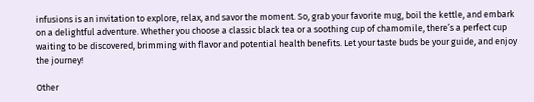infusions is an invitation to explore, relax, and savor the moment. So, grab your favorite mug, boil the kettle, and embark on a delightful adventure. Whether you choose a classic black tea or a soothing cup of chamomile, there’s a perfect cup waiting to be discovered, brimming with flavor and potential health benefits. Let your taste buds be your guide, and enjoy the journey!

Other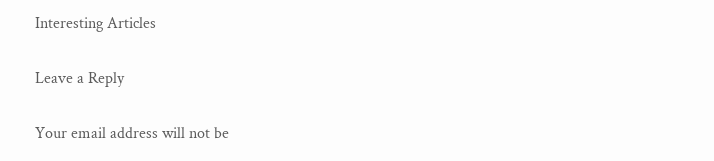Interesting Articles

Leave a Reply

Your email address will not be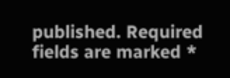published. Required fields are marked *